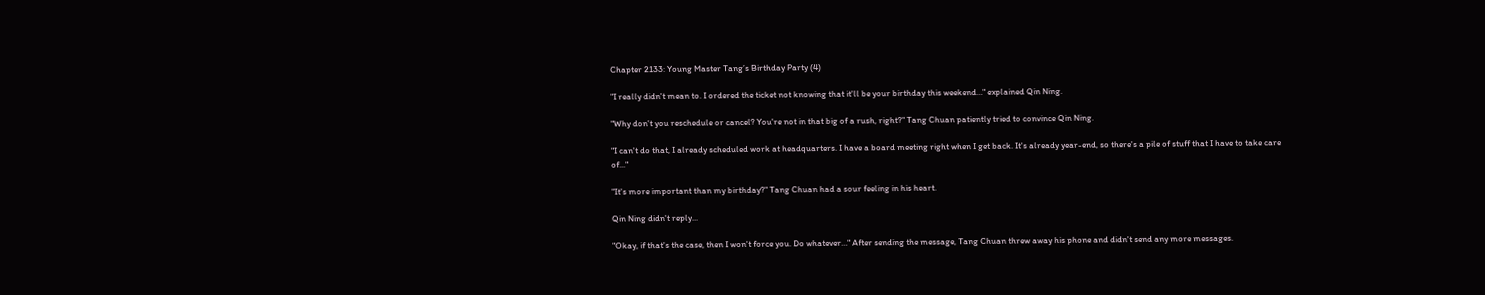Chapter 2133: Young Master Tang’s Birthday Party (4)

"I really didn't mean to. I ordered the ticket not knowing that it'll be your birthday this weekend…" explained Qin Ning.

"Why don't you reschedule or cancel? You're not in that big of a rush, right?" Tang Chuan patiently tried to convince Qin Ning.

"I can't do that, I already scheduled work at headquarters. I have a board meeting right when I get back. It's already year-end, so there's a pile of stuff that I have to take care of..."

"It's more important than my birthday?" Tang Chuan had a sour feeling in his heart.

Qin Ning didn't reply...

"Okay, if that's the case, then I won't force you. Do whatever…" After sending the message, Tang Chuan threw away his phone and didn't send any more messages.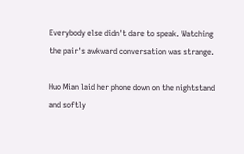Everybody else didn't dare to speak. Watching the pair's awkward conversation was strange.

Huo Mian laid her phone down on the nightstand and softly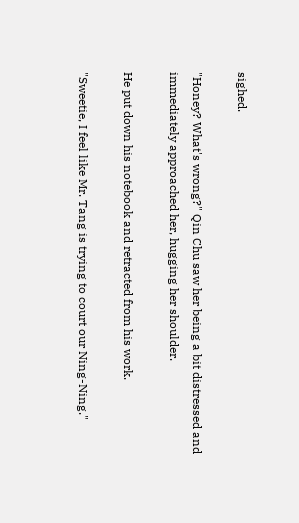sighed.

"Honey? What's wrong?" Qin Chu saw her being a bit distressed and immediately approached her, hugging her shoulder.

He put down his notebook and retracted from his work.

"Sweetie, I feel like Mr. Tang is trying to court our Ning-Ning."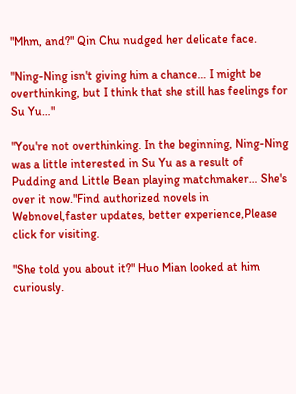"Mhm, and?" Qin Chu nudged her delicate face.

"Ning-Ning isn't giving him a chance… I might be overthinking, but I think that she still has feelings for Su Yu…"

"You're not overthinking. In the beginning, Ning-Ning was a little interested in Su Yu as a result of Pudding and Little Bean playing matchmaker… She's over it now."Find authorized novels in Webnovel,faster updates, better experience,Please click for visiting.

"She told you about it?" Huo Mian looked at him curiously.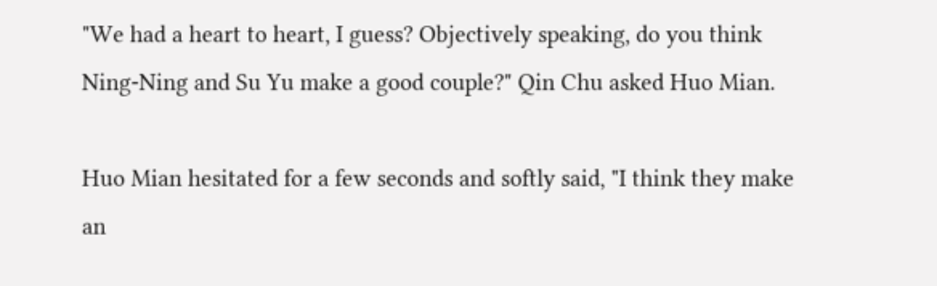"We had a heart to heart, I guess? Objectively speaking, do you think Ning-Ning and Su Yu make a good couple?" Qin Chu asked Huo Mian.

Huo Mian hesitated for a few seconds and softly said, "I think they make an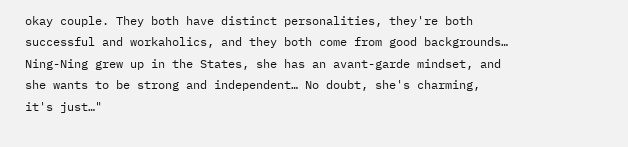okay couple. They both have distinct personalities, they're both successful and workaholics, and they both come from good backgrounds… Ning-Ning grew up in the States, she has an avant-garde mindset, and she wants to be strong and independent… No doubt, she's charming, it's just…"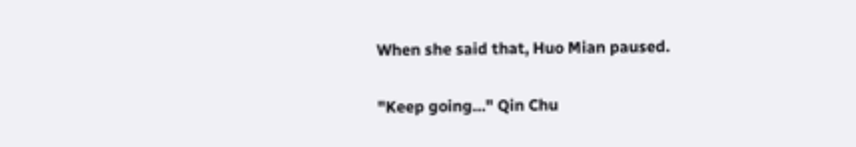When she said that, Huo Mian paused.

"Keep going…" Qin Chu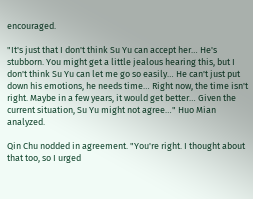encouraged.

"It's just that I don't think Su Yu can accept her… He's stubborn. You might get a little jealous hearing this, but I don't think Su Yu can let me go so easily… He can't just put down his emotions, he needs time… Right now, the time isn't right. Maybe in a few years, it would get better… Given the current situation, Su Yu might not agree…" Huo Mian analyzed.

Qin Chu nodded in agreement. "You're right. I thought about that too, so I urged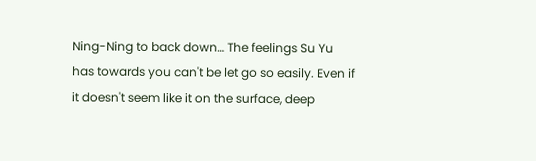Ning-Ning to back down… The feelings Su Yu has towards you can't be let go so easily. Even if it doesn't seem like it on the surface, deep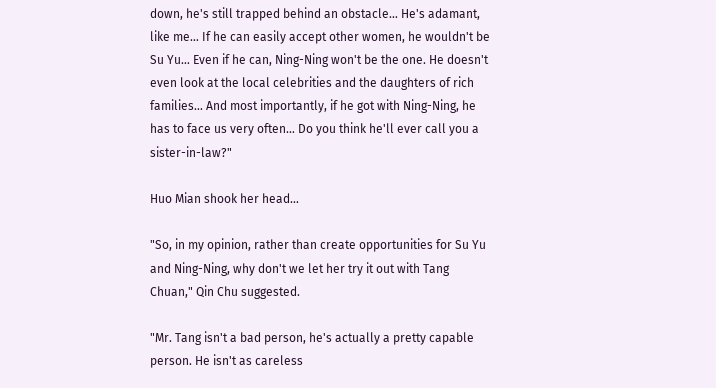down, he's still trapped behind an obstacle… He's adamant, like me… If he can easily accept other women, he wouldn't be Su Yu… Even if he can, Ning-Ning won't be the one. He doesn't even look at the local celebrities and the daughters of rich families… And most importantly, if he got with Ning-Ning, he has to face us very often… Do you think he'll ever call you a sister-in-law?"

Huo Mian shook her head...

"So, in my opinion, rather than create opportunities for Su Yu and Ning-Ning, why don't we let her try it out with Tang Chuan," Qin Chu suggested.

"Mr. Tang isn't a bad person, he's actually a pretty capable person. He isn't as careless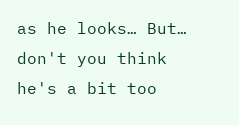as he looks… But… don't you think he's a bit too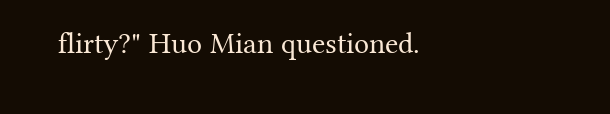flirty?" Huo Mian questioned.